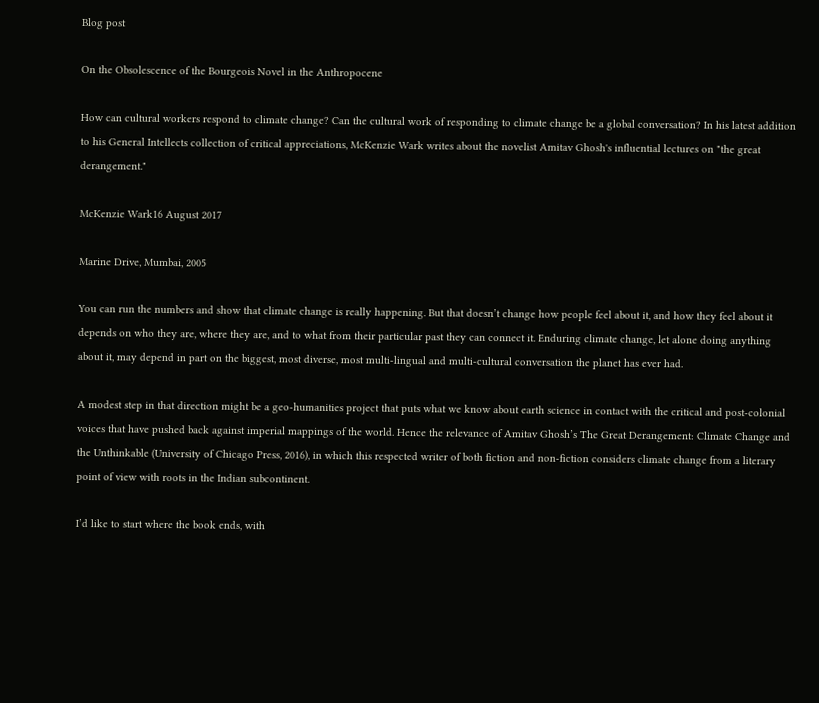Blog post

On the Obsolescence of the Bourgeois Novel in the Anthropocene

How can cultural workers respond to climate change? Can the cultural work of responding to climate change be a global conversation? In his latest addition to his General Intellects collection of critical appreciations, McKenzie Wark writes about the novelist Amitav Ghosh's influential lectures on "the great derangement."

McKenzie Wark16 August 2017

Marine Drive, Mumbai, 2005

You can run the numbers and show that climate change is really happening. But that doesn’t change how people feel about it, and how they feel about it depends on who they are, where they are, and to what from their particular past they can connect it. Enduring climate change, let alone doing anything about it, may depend in part on the biggest, most diverse, most multi-lingual and multi-cultural conversation the planet has ever had.

A modest step in that direction might be a geo-humanities project that puts what we know about earth science in contact with the critical and post-colonial voices that have pushed back against imperial mappings of the world. Hence the relevance of Amitav Ghosh’s The Great Derangement: Climate Change and the Unthinkable (University of Chicago Press, 2016), in which this respected writer of both fiction and non-fiction considers climate change from a literary point of view with roots in the Indian subcontinent.

I’d like to start where the book ends, with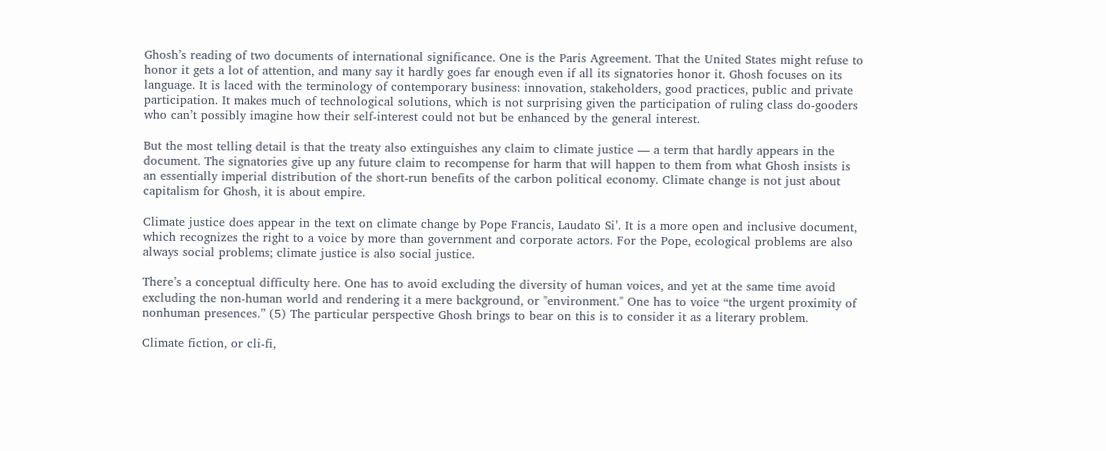Ghosh’s reading of two documents of international significance. One is the Paris Agreement. That the United States might refuse to honor it gets a lot of attention, and many say it hardly goes far enough even if all its signatories honor it. Ghosh focuses on its language. It is laced with the terminology of contemporary business: innovation, stakeholders, good practices, public and private participation. It makes much of technological solutions, which is not surprising given the participation of ruling class do-gooders who can’t possibly imagine how their self-interest could not but be enhanced by the general interest.

But the most telling detail is that the treaty also extinguishes any claim to climate justice — a term that hardly appears in the document. The signatories give up any future claim to recompense for harm that will happen to them from what Ghosh insists is an essentially imperial distribution of the short-run benefits of the carbon political economy. Climate change is not just about capitalism for Ghosh, it is about empire.

Climate justice does appear in the text on climate change by Pope Francis, Laudato Si’. It is a more open and inclusive document, which recognizes the right to a voice by more than government and corporate actors. For the Pope, ecological problems are also always social problems; climate justice is also social justice.

There’s a conceptual difficulty here. One has to avoid excluding the diversity of human voices, and yet at the same time avoid excluding the non-human world and rendering it a mere background, or "environment." One has to voice “the urgent proximity of nonhuman presences.” (5) The particular perspective Ghosh brings to bear on this is to consider it as a literary problem.

Climate fiction, or cli-fi,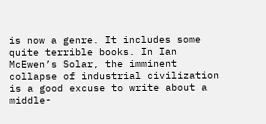is now a genre. It includes some quite terrible books. In Ian McEwen’s Solar, the imminent collapse of industrial civilization is a good excuse to write about a middle-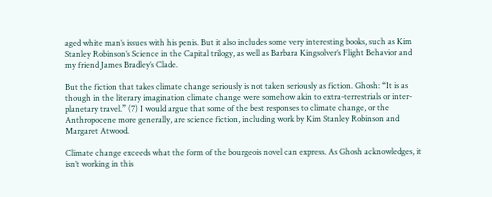aged white man’s issues with his penis. But it also includes some very interesting books, such as Kim Stanley Robinson’s Science in the Capital trilogy, as well as Barbara Kingsolver’s Flight Behavior and my friend James Bradley’s Clade.

But the fiction that takes climate change seriously is not taken seriously as fiction. Ghosh: “It is as though in the literary imagination climate change were somehow akin to extra-terrestrials or inter-planetary travel.” (7) I would argue that some of the best responses to climate change, or the Anthropocene more generally, are science fiction, including work by Kim Stanley Robinson and Margaret Atwood.

Climate change exceeds what the form of the bourgeois novel can express. As Ghosh acknowledges, it isn’t working in this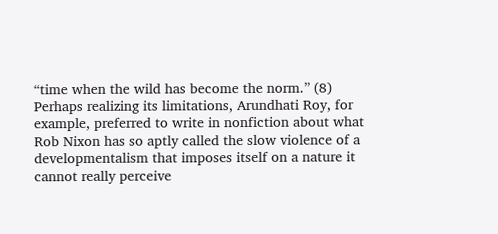“time when the wild has become the norm.” (8) Perhaps realizing its limitations, Arundhati Roy, for example, preferred to write in nonfiction about what Rob Nixon has so aptly called the slow violence of a developmentalism that imposes itself on a nature it cannot really perceive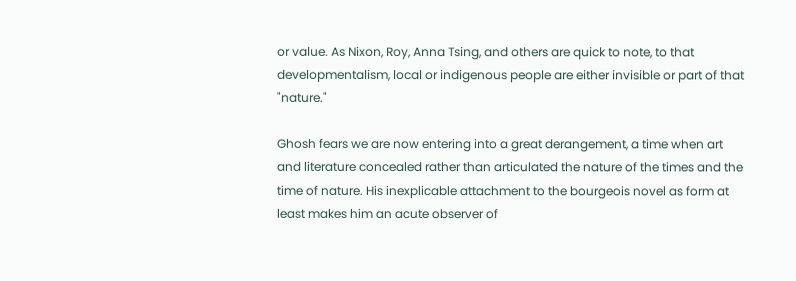or value. As Nixon, Roy, Anna Tsing, and others are quick to note, to that developmentalism, local or indigenous people are either invisible or part of that "nature."

Ghosh fears we are now entering into a great derangement, a time when art and literature concealed rather than articulated the nature of the times and the time of nature. His inexplicable attachment to the bourgeois novel as form at least makes him an acute observer of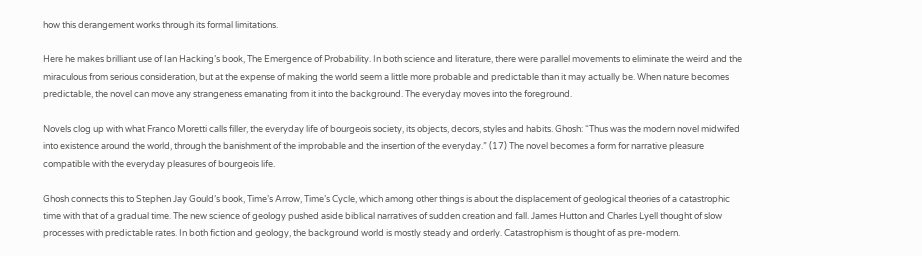how this derangement works through its formal limitations.

Here he makes brilliant use of Ian Hacking’s book, The Emergence of Probability. In both science and literature, there were parallel movements to eliminate the weird and the miraculous from serious consideration, but at the expense of making the world seem a little more probable and predictable than it may actually be. When nature becomes predictable, the novel can move any strangeness emanating from it into the background. The everyday moves into the foreground.

Novels clog up with what Franco Moretti calls filler, the everyday life of bourgeois society, its objects, decors, styles and habits. Ghosh: “Thus was the modern novel midwifed into existence around the world, through the banishment of the improbable and the insertion of the everyday.” (17) The novel becomes a form for narrative pleasure compatible with the everyday pleasures of bourgeois life.

Ghosh connects this to Stephen Jay Gould’s book, Time’s Arrow, Time’s Cycle, which among other things is about the displacement of geological theories of a catastrophic time with that of a gradual time. The new science of geology pushed aside biblical narratives of sudden creation and fall. James Hutton and Charles Lyell thought of slow processes with predictable rates. In both fiction and geology, the background world is mostly steady and orderly. Catastrophism is thought of as pre-modern.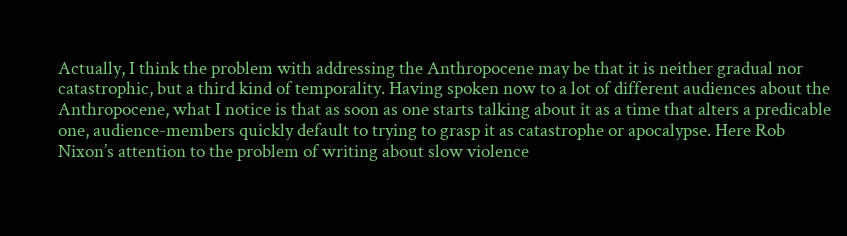Actually, I think the problem with addressing the Anthropocene may be that it is neither gradual nor catastrophic, but a third kind of temporality. Having spoken now to a lot of different audiences about the Anthropocene, what I notice is that as soon as one starts talking about it as a time that alters a predicable one, audience-members quickly default to trying to grasp it as catastrophe or apocalypse. Here Rob Nixon’s attention to the problem of writing about slow violence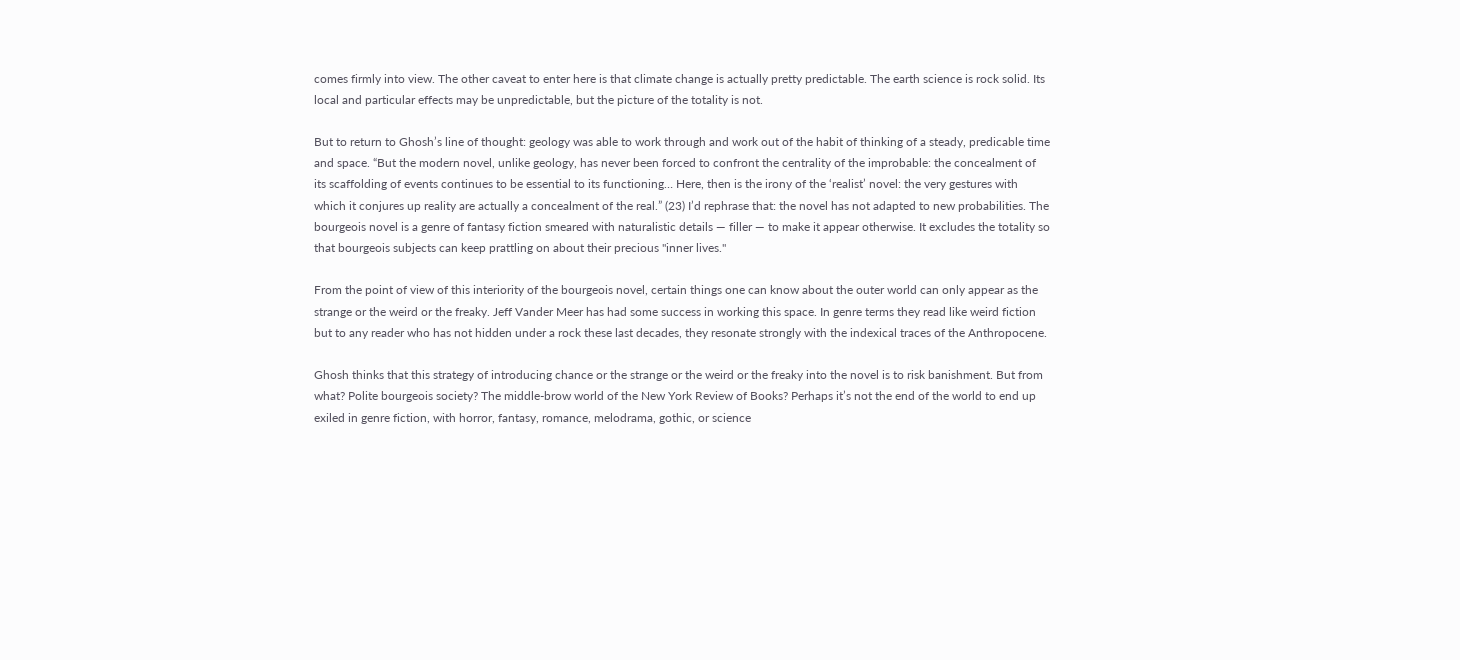comes firmly into view. The other caveat to enter here is that climate change is actually pretty predictable. The earth science is rock solid. Its local and particular effects may be unpredictable, but the picture of the totality is not.

But to return to Ghosh’s line of thought: geology was able to work through and work out of the habit of thinking of a steady, predicable time and space. “But the modern novel, unlike geology, has never been forced to confront the centrality of the improbable: the concealment of its scaffolding of events continues to be essential to its functioning… Here, then is the irony of the ‘realist’ novel: the very gestures with which it conjures up reality are actually a concealment of the real.” (23) I’d rephrase that: the novel has not adapted to new probabilities. The bourgeois novel is a genre of fantasy fiction smeared with naturalistic details — filler — to make it appear otherwise. It excludes the totality so that bourgeois subjects can keep prattling on about their precious "inner lives."

From the point of view of this interiority of the bourgeois novel, certain things one can know about the outer world can only appear as the strange or the weird or the freaky. Jeff Vander Meer has had some success in working this space. In genre terms they read like weird fiction but to any reader who has not hidden under a rock these last decades, they resonate strongly with the indexical traces of the Anthropocene.

Ghosh thinks that this strategy of introducing chance or the strange or the weird or the freaky into the novel is to risk banishment. But from what? Polite bourgeois society? The middle-brow world of the New York Review of Books? Perhaps it’s not the end of the world to end up exiled in genre fiction, with horror, fantasy, romance, melodrama, gothic, or science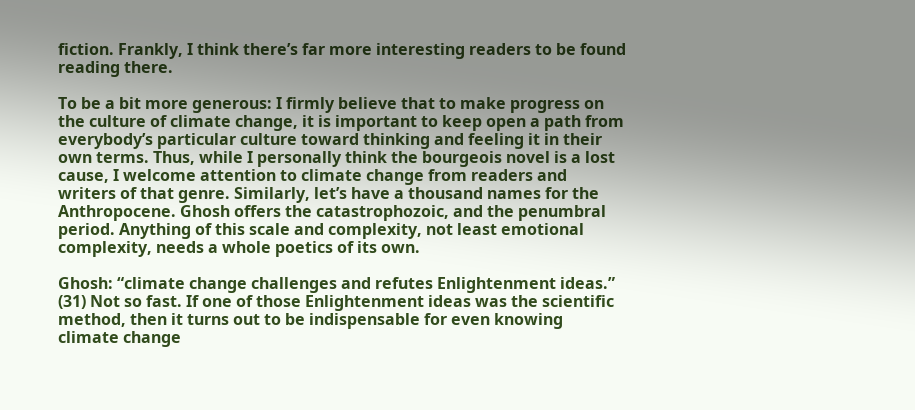fiction. Frankly, I think there’s far more interesting readers to be found reading there.

To be a bit more generous: I firmly believe that to make progress on the culture of climate change, it is important to keep open a path from everybody’s particular culture toward thinking and feeling it in their own terms. Thus, while I personally think the bourgeois novel is a lost cause, I welcome attention to climate change from readers and writers of that genre. Similarly, let’s have a thousand names for the Anthropocene. Ghosh offers the catastrophozoic, and the penumbral period. Anything of this scale and complexity, not least emotional complexity, needs a whole poetics of its own.

Ghosh: “climate change challenges and refutes Enlightenment ideas.” (31) Not so fast. If one of those Enlightenment ideas was the scientific method, then it turns out to be indispensable for even knowing climate change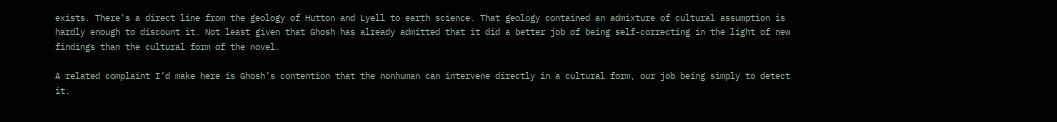exists. There’s a direct line from the geology of Hutton and Lyell to earth science. That geology contained an admixture of cultural assumption is hardly enough to discount it. Not least given that Ghosh has already admitted that it did a better job of being self-correcting in the light of new findings than the cultural form of the novel.

A related complaint I’d make here is Ghosh’s contention that the nonhuman can intervene directly in a cultural form, our job being simply to detect it.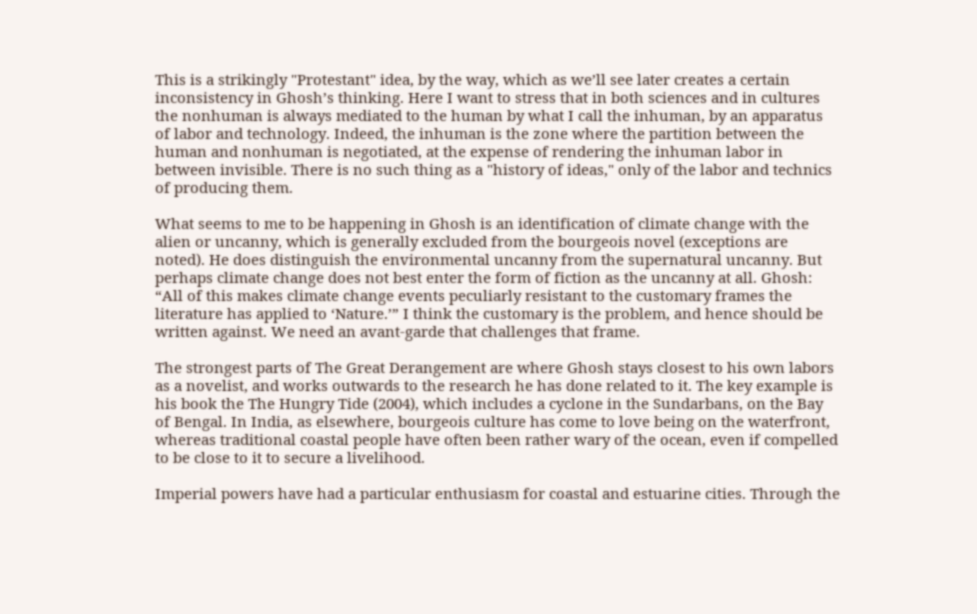This is a strikingly "Protestant" idea, by the way, which as we’ll see later creates a certain inconsistency in Ghosh’s thinking. Here I want to stress that in both sciences and in cultures the nonhuman is always mediated to the human by what I call the inhuman, by an apparatus of labor and technology. Indeed, the inhuman is the zone where the partition between the human and nonhuman is negotiated, at the expense of rendering the inhuman labor in between invisible. There is no such thing as a "history of ideas," only of the labor and technics of producing them.

What seems to me to be happening in Ghosh is an identification of climate change with the alien or uncanny, which is generally excluded from the bourgeois novel (exceptions are noted). He does distinguish the environmental uncanny from the supernatural uncanny. But perhaps climate change does not best enter the form of fiction as the uncanny at all. Ghosh: “All of this makes climate change events peculiarly resistant to the customary frames the literature has applied to ‘Nature.’” I think the customary is the problem, and hence should be written against. We need an avant-garde that challenges that frame.

The strongest parts of The Great Derangement are where Ghosh stays closest to his own labors as a novelist, and works outwards to the research he has done related to it. The key example is his book the The Hungry Tide (2004), which includes a cyclone in the Sundarbans, on the Bay of Bengal. In India, as elsewhere, bourgeois culture has come to love being on the waterfront, whereas traditional coastal people have often been rather wary of the ocean, even if compelled to be close to it to secure a livelihood.

Imperial powers have had a particular enthusiasm for coastal and estuarine cities. Through the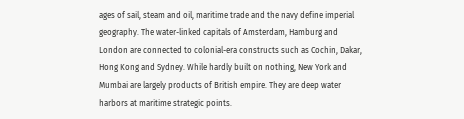ages of sail, steam and oil, maritime trade and the navy define imperial geography. The water-linked capitals of Amsterdam, Hamburg and London are connected to colonial-era constructs such as Cochin, Dakar, Hong Kong and Sydney. While hardly built on nothing, New York and Mumbai are largely products of British empire. They are deep water harbors at maritime strategic points.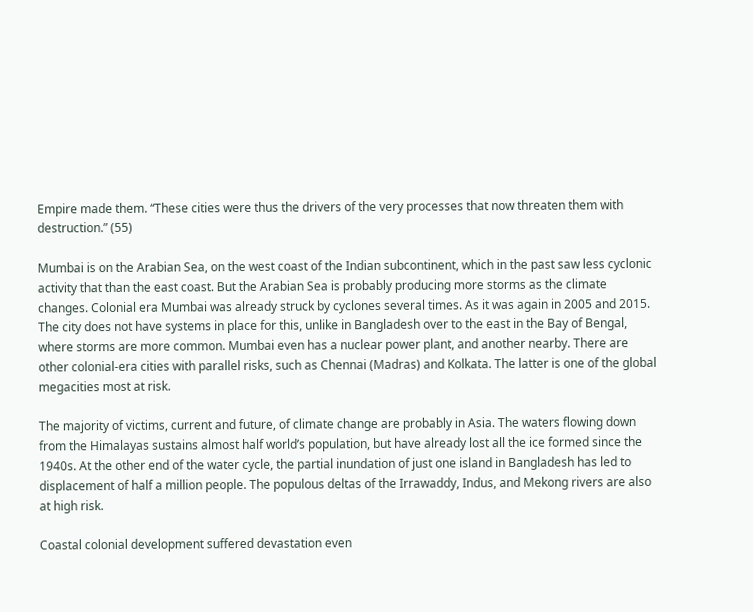Empire made them. “These cities were thus the drivers of the very processes that now threaten them with destruction.” (55)

Mumbai is on the Arabian Sea, on the west coast of the Indian subcontinent, which in the past saw less cyclonic activity that than the east coast. But the Arabian Sea is probably producing more storms as the climate changes. Colonial era Mumbai was already struck by cyclones several times. As it was again in 2005 and 2015. The city does not have systems in place for this, unlike in Bangladesh over to the east in the Bay of Bengal, where storms are more common. Mumbai even has a nuclear power plant, and another nearby. There are other colonial-era cities with parallel risks, such as Chennai (Madras) and Kolkata. The latter is one of the global megacities most at risk.

The majority of victims, current and future, of climate change are probably in Asia. The waters flowing down from the Himalayas sustains almost half world’s population, but have already lost all the ice formed since the 1940s. At the other end of the water cycle, the partial inundation of just one island in Bangladesh has led to displacement of half a million people. The populous deltas of the Irrawaddy, Indus, and Mekong rivers are also at high risk.

Coastal colonial development suffered devastation even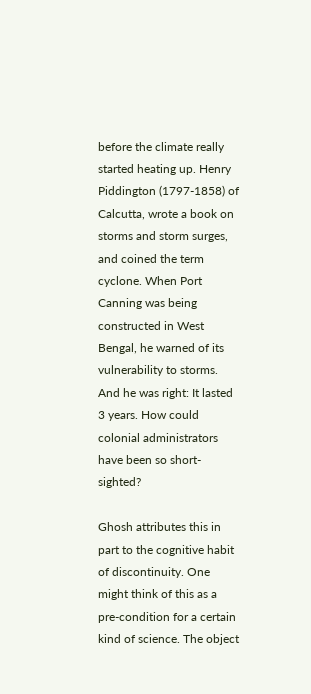before the climate really started heating up. Henry Piddington (1797-1858) of Calcutta, wrote a book on storms and storm surges, and coined the term cyclone. When Port Canning was being constructed in West Bengal, he warned of its vulnerability to storms. And he was right: It lasted 3 years. How could colonial administrators have been so short-sighted?

Ghosh attributes this in part to the cognitive habit of discontinuity. One might think of this as a pre-condition for a certain kind of science. The object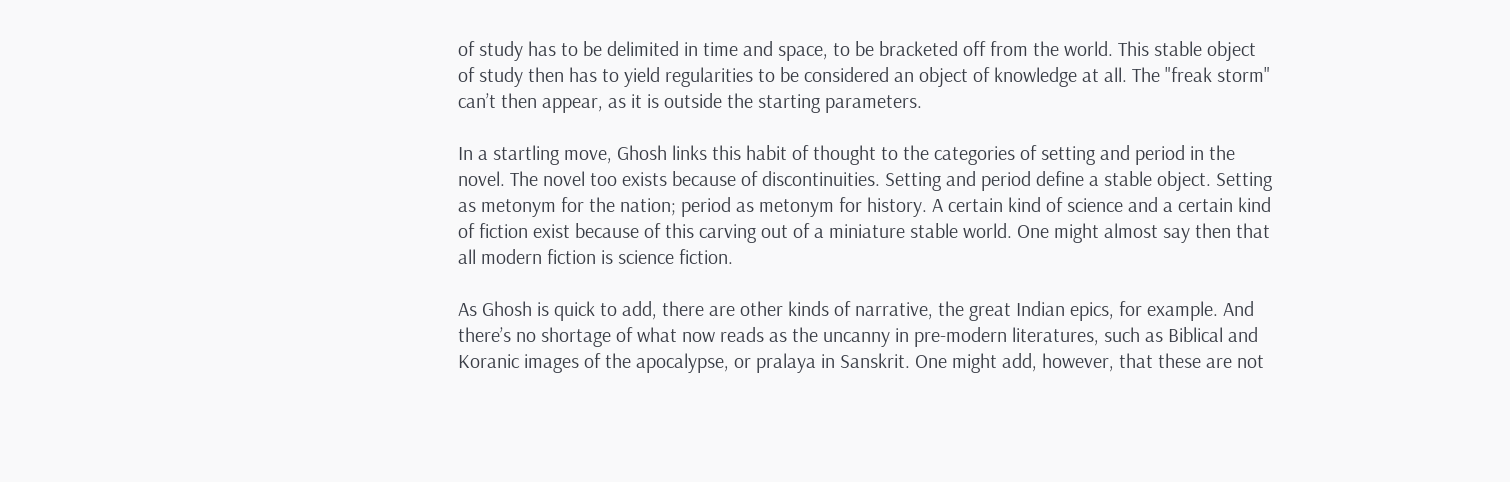of study has to be delimited in time and space, to be bracketed off from the world. This stable object of study then has to yield regularities to be considered an object of knowledge at all. The "freak storm" can’t then appear, as it is outside the starting parameters.

In a startling move, Ghosh links this habit of thought to the categories of setting and period in the novel. The novel too exists because of discontinuities. Setting and period define a stable object. Setting as metonym for the nation; period as metonym for history. A certain kind of science and a certain kind of fiction exist because of this carving out of a miniature stable world. One might almost say then that all modern fiction is science fiction.

As Ghosh is quick to add, there are other kinds of narrative, the great Indian epics, for example. And there’s no shortage of what now reads as the uncanny in pre-modern literatures, such as Biblical and Koranic images of the apocalypse, or pralaya in Sanskrit. One might add, however, that these are not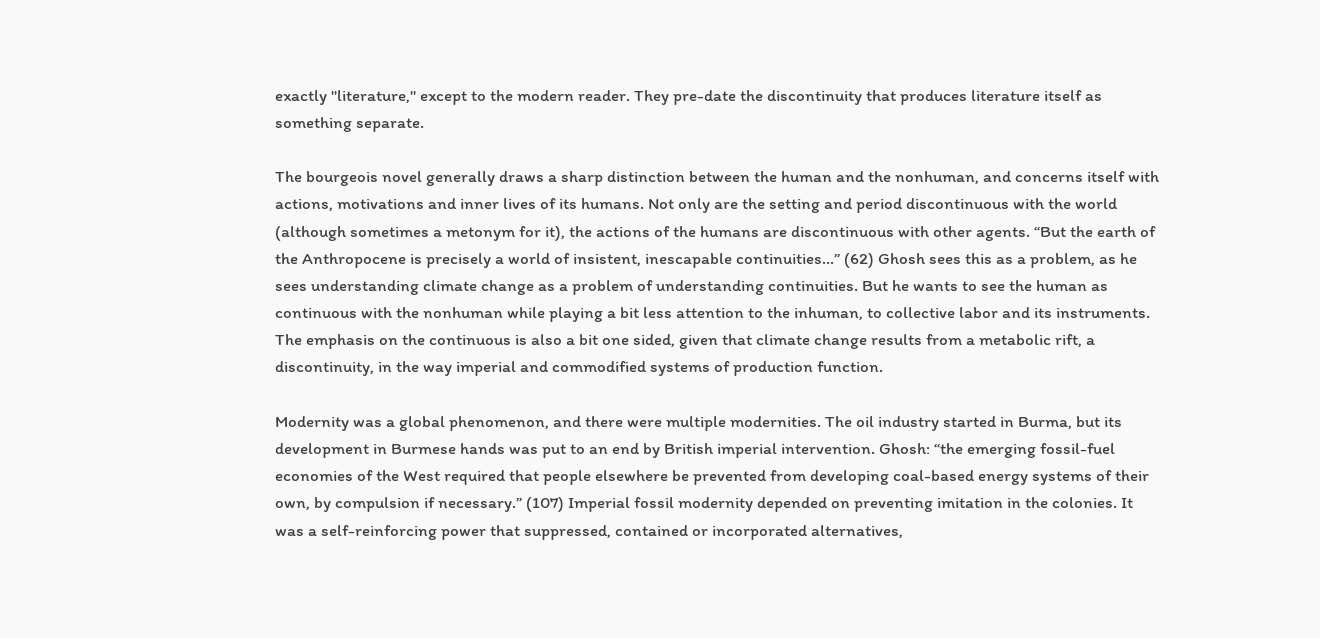exactly "literature," except to the modern reader. They pre-date the discontinuity that produces literature itself as something separate.

The bourgeois novel generally draws a sharp distinction between the human and the nonhuman, and concerns itself with actions, motivations and inner lives of its humans. Not only are the setting and period discontinuous with the world (although sometimes a metonym for it), the actions of the humans are discontinuous with other agents. “But the earth of the Anthropocene is precisely a world of insistent, inescapable continuities…” (62) Ghosh sees this as a problem, as he sees understanding climate change as a problem of understanding continuities. But he wants to see the human as continuous with the nonhuman while playing a bit less attention to the inhuman, to collective labor and its instruments. The emphasis on the continuous is also a bit one sided, given that climate change results from a metabolic rift, a discontinuity, in the way imperial and commodified systems of production function.

Modernity was a global phenomenon, and there were multiple modernities. The oil industry started in Burma, but its development in Burmese hands was put to an end by British imperial intervention. Ghosh: “the emerging fossil-fuel economies of the West required that people elsewhere be prevented from developing coal-based energy systems of their own, by compulsion if necessary.” (107) Imperial fossil modernity depended on preventing imitation in the colonies. It was a self-reinforcing power that suppressed, contained or incorporated alternatives,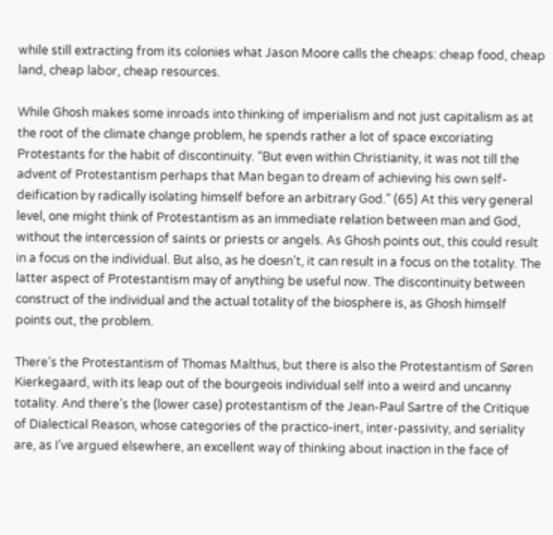while still extracting from its colonies what Jason Moore calls the cheaps: cheap food, cheap land, cheap labor, cheap resources.

While Ghosh makes some inroads into thinking of imperialism and not just capitalism as at the root of the climate change problem, he spends rather a lot of space excoriating Protestants for the habit of discontinuity. “But even within Christianity, it was not till the advent of Protestantism perhaps that Man began to dream of achieving his own self-deification by radically isolating himself before an arbitrary God.” (65) At this very general level, one might think of Protestantism as an immediate relation between man and God, without the intercession of saints or priests or angels. As Ghosh points out, this could result in a focus on the individual. But also, as he doesn’t, it can result in a focus on the totality. The latter aspect of Protestantism may of anything be useful now. The discontinuity between construct of the individual and the actual totality of the biosphere is, as Ghosh himself points out, the problem.

There’s the Protestantism of Thomas Malthus, but there is also the Protestantism of Søren Kierkegaard, with its leap out of the bourgeois individual self into a weird and uncanny totality. And there’s the (lower case) protestantism of the Jean-Paul Sartre of the Critique of Dialectical Reason, whose categories of the practico-inert, inter-passivity, and seriality are, as I’ve argued elsewhere, an excellent way of thinking about inaction in the face of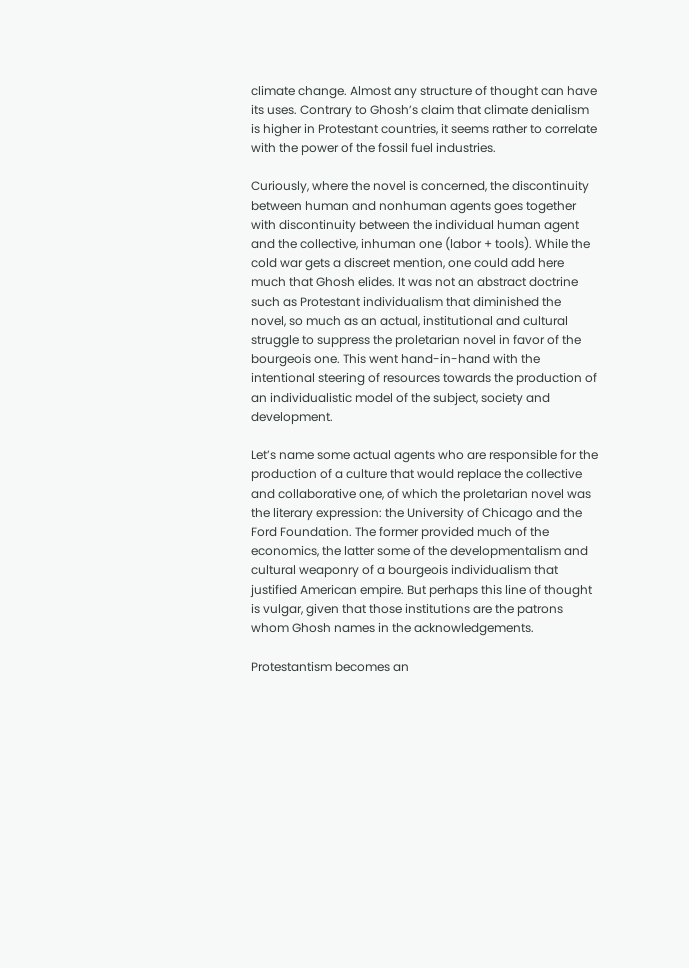climate change. Almost any structure of thought can have its uses. Contrary to Ghosh’s claim that climate denialism is higher in Protestant countries, it seems rather to correlate with the power of the fossil fuel industries.

Curiously, where the novel is concerned, the discontinuity between human and nonhuman agents goes together with discontinuity between the individual human agent and the collective, inhuman one (labor + tools). While the cold war gets a discreet mention, one could add here much that Ghosh elides. It was not an abstract doctrine such as Protestant individualism that diminished the novel, so much as an actual, institutional and cultural struggle to suppress the proletarian novel in favor of the bourgeois one. This went hand-in-hand with the intentional steering of resources towards the production of an individualistic model of the subject, society and development.

Let’s name some actual agents who are responsible for the production of a culture that would replace the collective and collaborative one, of which the proletarian novel was the literary expression: the University of Chicago and the Ford Foundation. The former provided much of the economics, the latter some of the developmentalism and cultural weaponry of a bourgeois individualism that justified American empire. But perhaps this line of thought is vulgar, given that those institutions are the patrons whom Ghosh names in the acknowledgements.

Protestantism becomes an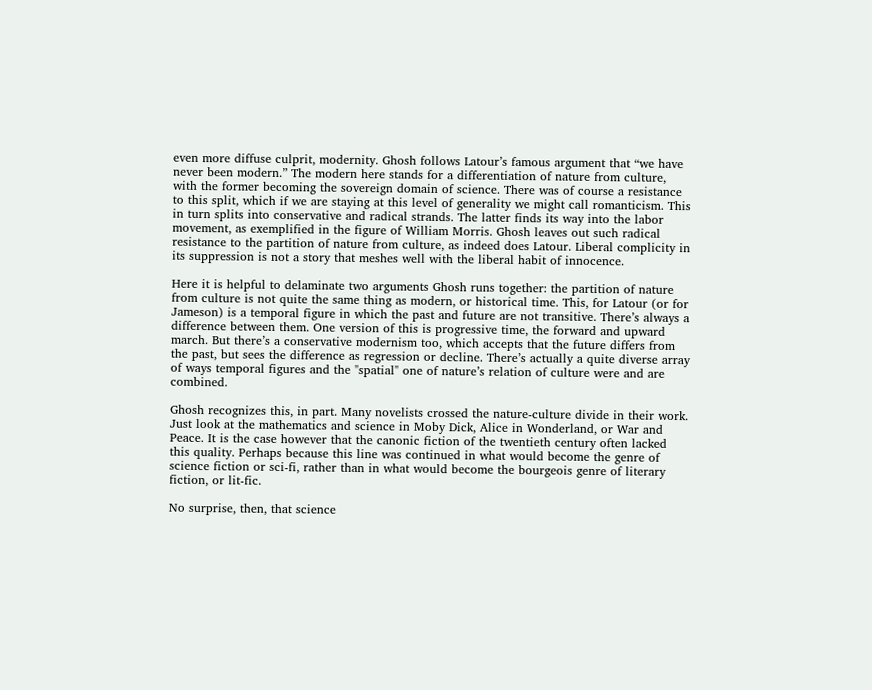even more diffuse culprit, modernity. Ghosh follows Latour’s famous argument that “we have never been modern.” The modern here stands for a differentiation of nature from culture, with the former becoming the sovereign domain of science. There was of course a resistance to this split, which if we are staying at this level of generality we might call romanticism. This in turn splits into conservative and radical strands. The latter finds its way into the labor movement, as exemplified in the figure of William Morris. Ghosh leaves out such radical resistance to the partition of nature from culture, as indeed does Latour. Liberal complicity in its suppression is not a story that meshes well with the liberal habit of innocence.

Here it is helpful to delaminate two arguments Ghosh runs together: the partition of nature from culture is not quite the same thing as modern, or historical time. This, for Latour (or for Jameson) is a temporal figure in which the past and future are not transitive. There’s always a difference between them. One version of this is progressive time, the forward and upward march. But there’s a conservative modernism too, which accepts that the future differs from the past, but sees the difference as regression or decline. There’s actually a quite diverse array of ways temporal figures and the "spatial" one of nature’s relation of culture were and are combined.

Ghosh recognizes this, in part. Many novelists crossed the nature-culture divide in their work. Just look at the mathematics and science in Moby Dick, Alice in Wonderland, or War and Peace. It is the case however that the canonic fiction of the twentieth century often lacked this quality. Perhaps because this line was continued in what would become the genre of science fiction or sci-fi, rather than in what would become the bourgeois genre of literary fiction, or lit-fic.

No surprise, then, that science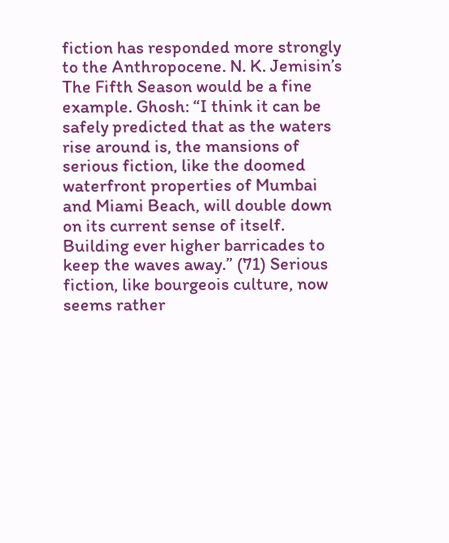fiction has responded more strongly to the Anthropocene. N. K. Jemisin’s The Fifth Season would be a fine example. Ghosh: “I think it can be safely predicted that as the waters rise around is, the mansions of serious fiction, like the doomed waterfront properties of Mumbai and Miami Beach, will double down on its current sense of itself. Building ever higher barricades to keep the waves away.” (71) Serious fiction, like bourgeois culture, now seems rather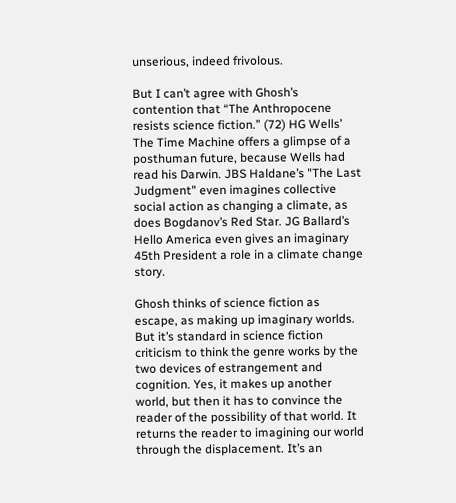unserious, indeed frivolous.

But I can’t agree with Ghosh’s contention that “The Anthropocene resists science fiction.” (72) HG Wells’ The Time Machine offers a glimpse of a posthuman future, because Wells had read his Darwin. JBS Haldane’s "The Last Judgment" even imagines collective social action as changing a climate, as does Bogdanov’s Red Star. JG Ballard’s Hello America even gives an imaginary 45th President a role in a climate change story.

Ghosh thinks of science fiction as escape, as making up imaginary worlds. But it’s standard in science fiction criticism to think the genre works by the two devices of estrangement and cognition. Yes, it makes up another world, but then it has to convince the reader of the possibility of that world. It returns the reader to imagining our world through the displacement. It’s an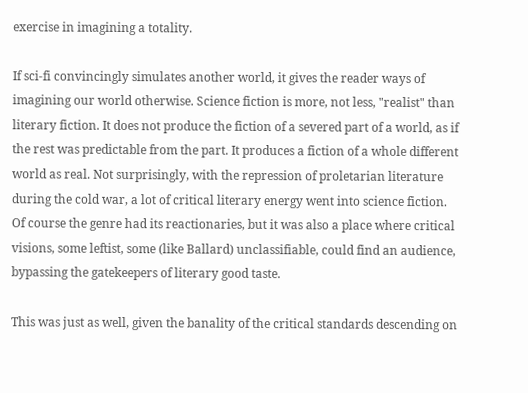exercise in imagining a totality.

If sci-fi convincingly simulates another world, it gives the reader ways of imagining our world otherwise. Science fiction is more, not less, "realist" than literary fiction. It does not produce the fiction of a severed part of a world, as if the rest was predictable from the part. It produces a fiction of a whole different world as real. Not surprisingly, with the repression of proletarian literature during the cold war, a lot of critical literary energy went into science fiction. Of course the genre had its reactionaries, but it was also a place where critical visions, some leftist, some (like Ballard) unclassifiable, could find an audience, bypassing the gatekeepers of literary good taste.

This was just as well, given the banality of the critical standards descending on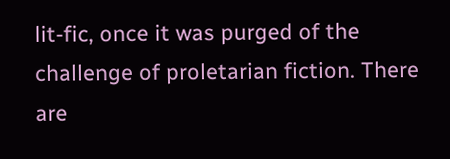lit-fic, once it was purged of the challenge of proletarian fiction. There are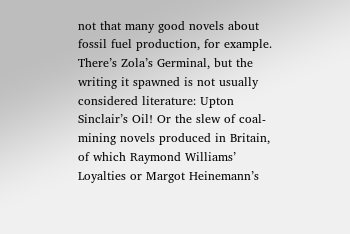not that many good novels about fossil fuel production, for example. There’s Zola’s Germinal, but the writing it spawned is not usually considered literature: Upton Sinclair’s Oil! Or the slew of coal-mining novels produced in Britain, of which Raymond Williams’ Loyalties or Margot Heinemann’s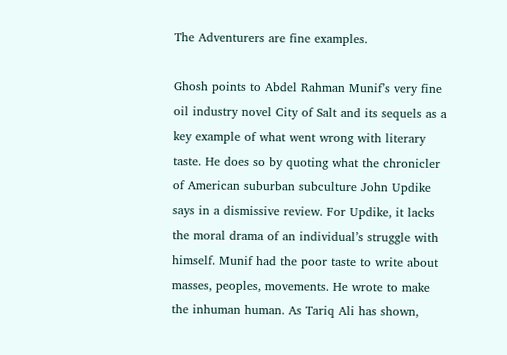The Adventurers are fine examples.

Ghosh points to Abdel Rahman Munif’s very fine oil industry novel City of Salt and its sequels as a key example of what went wrong with literary taste. He does so by quoting what the chronicler of American suburban subculture John Updike says in a dismissive review. For Updike, it lacks the moral drama of an individual’s struggle with himself. Munif had the poor taste to write about masses, peoples, movements. He wrote to make the inhuman human. As Tariq Ali has shown,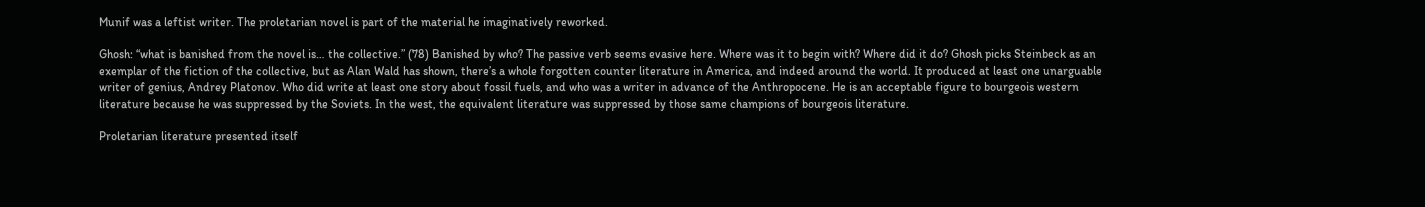Munif was a leftist writer. The proletarian novel is part of the material he imaginatively reworked.

Ghosh: “what is banished from the novel is… the collective.” (78) Banished by who? The passive verb seems evasive here. Where was it to begin with? Where did it do? Ghosh picks Steinbeck as an exemplar of the fiction of the collective, but as Alan Wald has shown, there’s a whole forgotten counter literature in America, and indeed around the world. It produced at least one unarguable writer of genius, Andrey Platonov. Who did write at least one story about fossil fuels, and who was a writer in advance of the Anthropocene. He is an acceptable figure to bourgeois western literature because he was suppressed by the Soviets. In the west, the equivalent literature was suppressed by those same champions of bourgeois literature.

Proletarian literature presented itself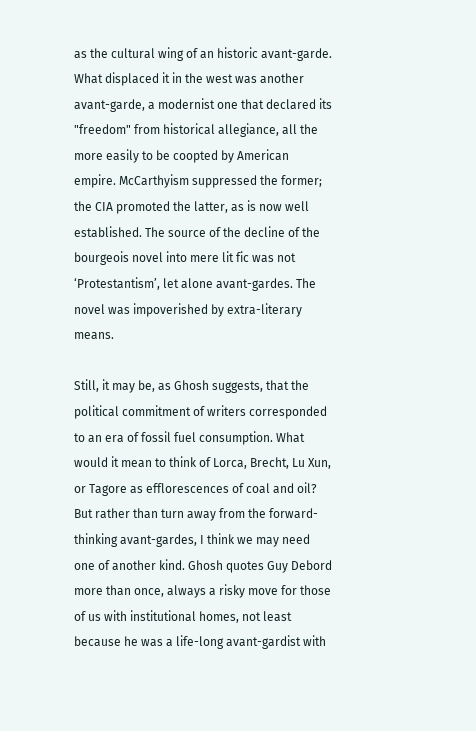as the cultural wing of an historic avant-garde. What displaced it in the west was another avant-garde, a modernist one that declared its "freedom" from historical allegiance, all the more easily to be coopted by American empire. McCarthyism suppressed the former; the CIA promoted the latter, as is now well established. The source of the decline of the bourgeois novel into mere lit fic was not ‘Protestantism’, let alone avant-gardes. The novel was impoverished by extra-literary means.

Still, it may be, as Ghosh suggests, that the political commitment of writers corresponded to an era of fossil fuel consumption. What would it mean to think of Lorca, Brecht, Lu Xun, or Tagore as efflorescences of coal and oil? But rather than turn away from the forward-thinking avant-gardes, I think we may need one of another kind. Ghosh quotes Guy Debord more than once, always a risky move for those of us with institutional homes, not least because he was a life-long avant-gardist with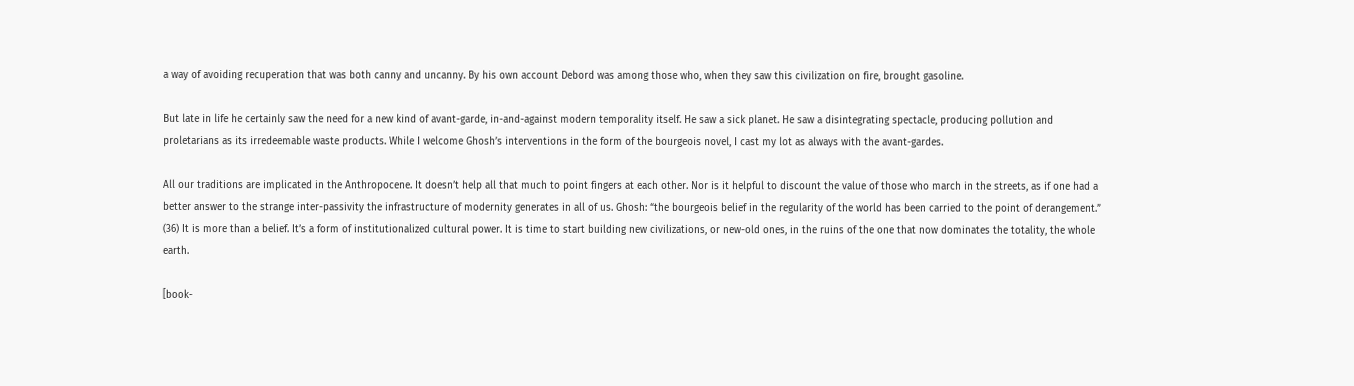a way of avoiding recuperation that was both canny and uncanny. By his own account Debord was among those who, when they saw this civilization on fire, brought gasoline.

But late in life he certainly saw the need for a new kind of avant-garde, in-and-against modern temporality itself. He saw a sick planet. He saw a disintegrating spectacle, producing pollution and proletarians as its irredeemable waste products. While I welcome Ghosh’s interventions in the form of the bourgeois novel, I cast my lot as always with the avant-gardes.

All our traditions are implicated in the Anthropocene. It doesn’t help all that much to point fingers at each other. Nor is it helpful to discount the value of those who march in the streets, as if one had a better answer to the strange inter-passivity the infrastructure of modernity generates in all of us. Ghosh: “the bourgeois belief in the regularity of the world has been carried to the point of derangement.” (36) It is more than a belief. It’s a form of institutionalized cultural power. It is time to start building new civilizations, or new-old ones, in the ruins of the one that now dominates the totality, the whole earth.

[book-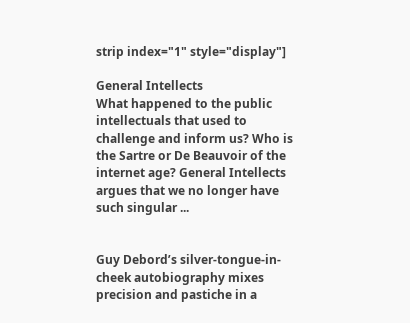strip index="1" style="display"]

General Intellects
What happened to the public intellectuals that used to challenge and inform us? Who is the Sartre or De Beauvoir of the internet age? General Intellects argues that we no longer have such singular ...


Guy Debord’s silver-tongue-in-cheek autobiography mixes precision and pastiche in a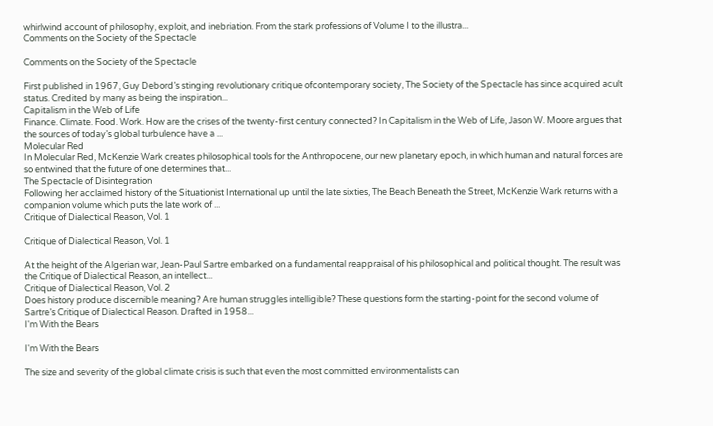whirlwind account of philosophy, exploit, and inebriation. From the stark professions of Volume I to the illustra...
Comments on the Society of the Spectacle

Comments on the Society of the Spectacle

First published in 1967, Guy Debord’s stinging revolutionary critique ofcontemporary society, The Society of the Spectacle has since acquired acult status. Credited by many as being the inspiration...
Capitalism in the Web of Life
Finance. Climate. Food. Work. How are the crises of the twenty-first century connected? In Capitalism in the Web of Life, Jason W. Moore argues that the sources of today’s global turbulence have a ...
Molecular Red
In Molecular Red, McKenzie Wark creates philosophical tools for the Anthropocene, our new planetary epoch, in which human and natural forces are so entwined that the future of one determines that...
The Spectacle of Disintegration
Following her acclaimed history of the Situationist International up until the late sixties, The Beach Beneath the Street, McKenzie Wark returns with a companion volume which puts the late work of ...
Critique of Dialectical Reason, Vol. 1

Critique of Dialectical Reason, Vol. 1

At the height of the Algerian war, Jean-Paul Sartre embarked on a fundamental reappraisal of his philosophical and political thought. The result was the Critique of Dialectical Reason, an intellect...
Critique of Dialectical Reason, Vol. 2
Does history produce discernible meaning? Are human struggles intelligible? These questions form the starting-point for the second volume of Sartre’s Critique of Dialectical Reason. Drafted in 1958...
I'm With the Bears

I'm With the Bears

The size and severity of the global climate crisis is such that even the most committed environmentalists can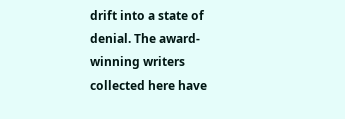drift into a state of denial. The award-winning writers collected here have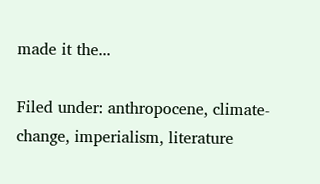made it the...

Filed under: anthropocene, climate-change, imperialism, literature